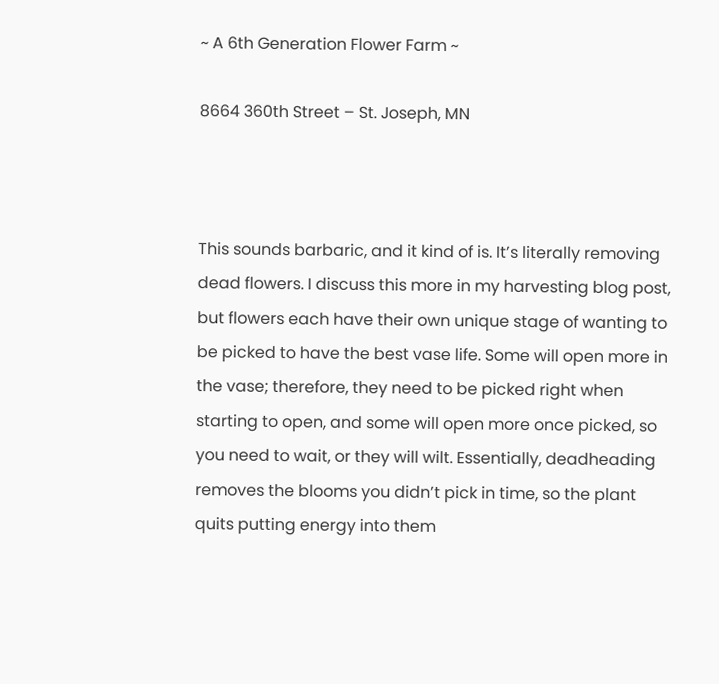~ A 6th Generation Flower Farm ~

8664 360th Street – St. Joseph, MN



This sounds barbaric, and it kind of is. It’s literally removing dead flowers. I discuss this more in my harvesting blog post, but flowers each have their own unique stage of wanting to be picked to have the best vase life. Some will open more in the vase; therefore, they need to be picked right when starting to open, and some will open more once picked, so you need to wait, or they will wilt. Essentially, deadheading removes the blooms you didn’t pick in time, so the plant quits putting energy into them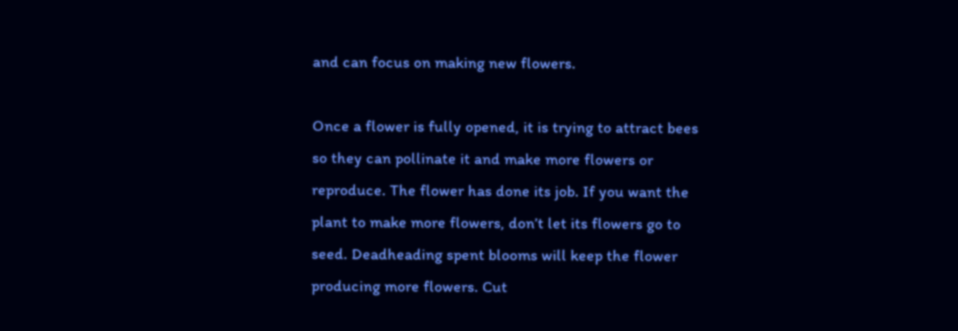and can focus on making new flowers.

Once a flower is fully opened, it is trying to attract bees so they can pollinate it and make more flowers or reproduce. The flower has done its job. If you want the plant to make more flowers, don’t let its flowers go to seed. Deadheading spent blooms will keep the flower producing more flowers. Cut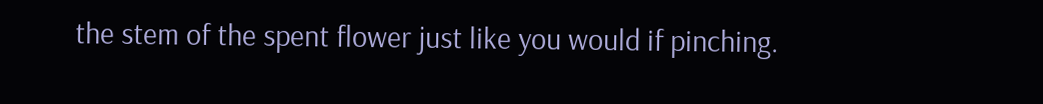the stem of the spent flower just like you would if pinching.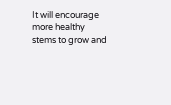It will encourage more healthy stems to grow and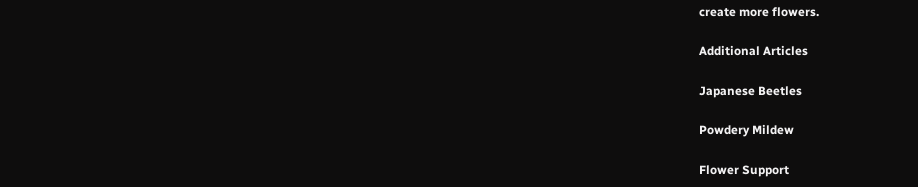create more flowers.

Additional Articles

Japanese Beetles

Powdery Mildew

Flower Support